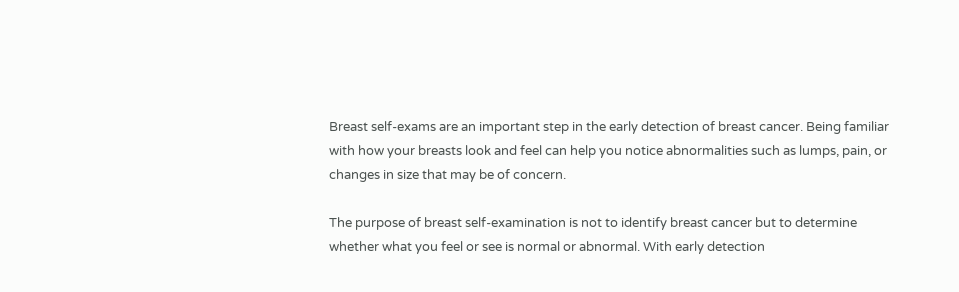Breast self-exams are an important step in the early detection of breast cancer. Being familiar with how your breasts look and feel can help you notice abnormalities such as lumps, pain, or changes in size that may be of concern.

The purpose of breast self-examination is not to identify breast cancer but to determine whether what you feel or see is normal or abnormal. With early detection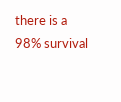there is a 98% survival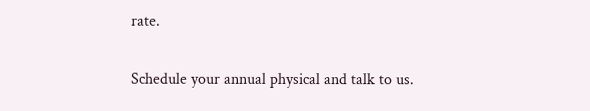rate.

Schedule your annual physical and talk to us.